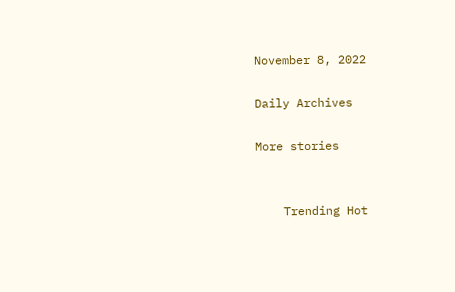November 8, 2022

Daily Archives

More stories


    Trending Hot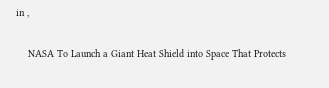in ,

    NASA To Launch a Giant Heat Shield into Space That Protects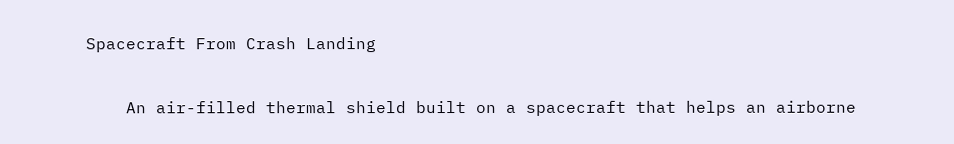Spacecraft From Crash Landing

    An air-filled thermal shield built on a spacecraft that helps an airborne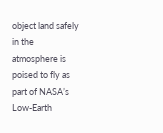object land safely in the atmosphere is poised to fly as part of NASA’s Low-Earth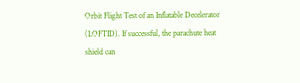Orbit Flight Test of an Inflatable Decelerator (LOFTID). If successful, the parachute heat shield can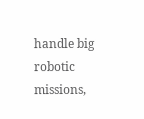handle big robotic missions,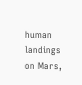human landings on Mars,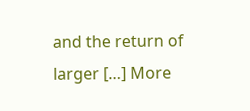and the return of larger […] More